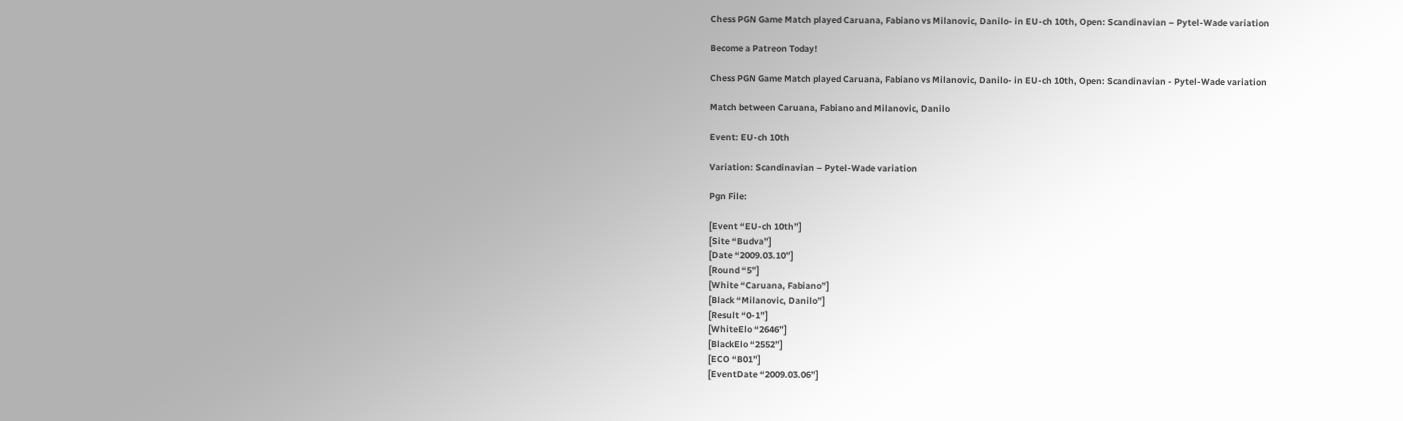Chess PGN Game Match played Caruana, Fabiano vs Milanovic, Danilo- in EU-ch 10th, Open: Scandinavian – Pytel-Wade variation

Become a Patreon Today!

Chess PGN Game Match played Caruana, Fabiano vs Milanovic, Danilo- in EU-ch 10th, Open: Scandinavian - Pytel-Wade variation

Match between Caruana, Fabiano and Milanovic, Danilo

Event: EU-ch 10th

Variation: Scandinavian – Pytel-Wade variation

Pgn File:

[Event “EU-ch 10th”]
[Site “Budva”]
[Date “2009.03.10”]
[Round “5”]
[White “Caruana, Fabiano”]
[Black “Milanovic, Danilo”]
[Result “0-1”]
[WhiteElo “2646”]
[BlackElo “2552”]
[ECO “B01”]
[EventDate “2009.03.06”]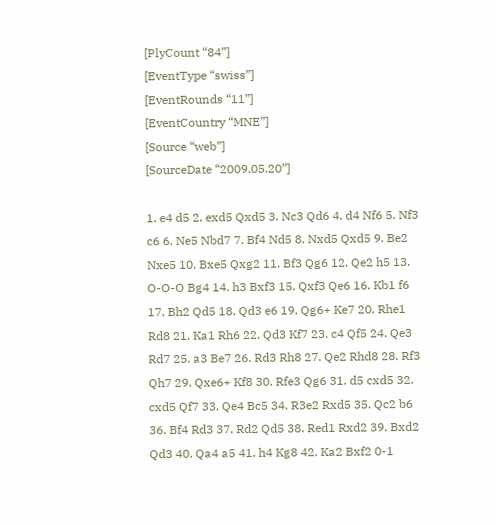[PlyCount “84”]
[EventType “swiss”]
[EventRounds “11”]
[EventCountry “MNE”]
[Source “web”]
[SourceDate “2009.05.20”]

1. e4 d5 2. exd5 Qxd5 3. Nc3 Qd6 4. d4 Nf6 5. Nf3 c6 6. Ne5 Nbd7 7. Bf4 Nd5 8. Nxd5 Qxd5 9. Be2 Nxe5 10. Bxe5 Qxg2 11. Bf3 Qg6 12. Qe2 h5 13. O-O-O Bg4 14. h3 Bxf3 15. Qxf3 Qe6 16. Kb1 f6 17. Bh2 Qd5 18. Qd3 e6 19. Qg6+ Ke7 20. Rhe1 Rd8 21. Ka1 Rh6 22. Qd3 Kf7 23. c4 Qf5 24. Qe3 Rd7 25. a3 Be7 26. Rd3 Rh8 27. Qe2 Rhd8 28. Rf3 Qh7 29. Qxe6+ Kf8 30. Rfe3 Qg6 31. d5 cxd5 32. cxd5 Qf7 33. Qe4 Bc5 34. R3e2 Rxd5 35. Qc2 b6 36. Bf4 Rd3 37. Rd2 Qd5 38. Red1 Rxd2 39. Bxd2 Qd3 40. Qa4 a5 41. h4 Kg8 42. Ka2 Bxf2 0-1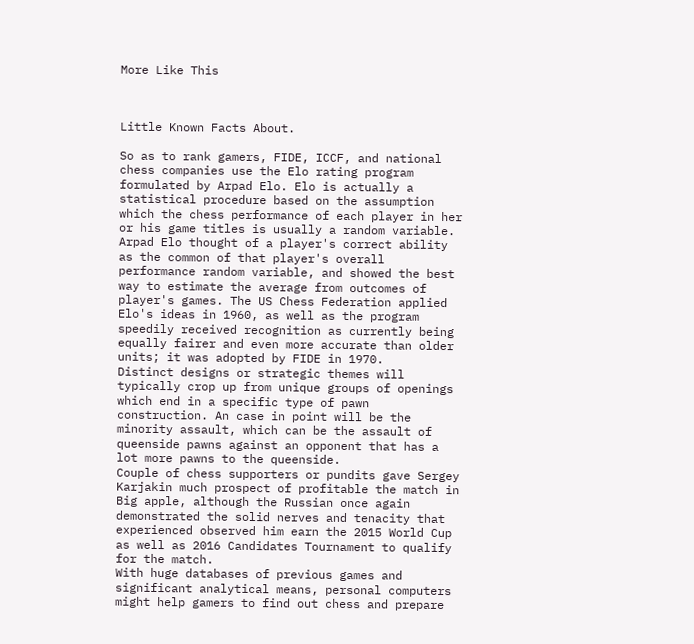More Like This



Little Known Facts About.

So as to rank gamers, FIDE, ICCF, and national chess companies use the Elo rating program formulated by Arpad Elo. Elo is actually a statistical procedure based on the assumption which the chess performance of each player in her or his game titles is usually a random variable. Arpad Elo thought of a player's correct ability as the common of that player's overall performance random variable, and showed the best way to estimate the average from outcomes of player's games. The US Chess Federation applied Elo's ideas in 1960, as well as the program speedily received recognition as currently being equally fairer and even more accurate than older units; it was adopted by FIDE in 1970.
Distinct designs or strategic themes will typically crop up from unique groups of openings which end in a specific type of pawn construction. An case in point will be the minority assault, which can be the assault of queenside pawns against an opponent that has a lot more pawns to the queenside.
Couple of chess supporters or pundits gave Sergey Karjakin much prospect of profitable the match in Big apple, although the Russian once again demonstrated the solid nerves and tenacity that experienced observed him earn the 2015 World Cup as well as 2016 Candidates Tournament to qualify for the match.
With huge databases of previous games and significant analytical means, personal computers might help gamers to find out chess and prepare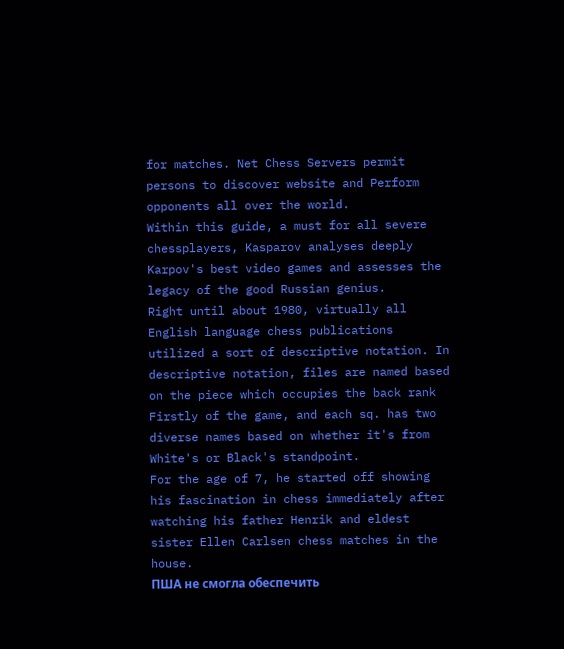for matches. Net Chess Servers permit persons to discover website and Perform opponents all over the world.
Within this guide, a must for all severe chessplayers, Kasparov analyses deeply Karpov's best video games and assesses the legacy of the good Russian genius.
Right until about 1980, virtually all English language chess publications utilized a sort of descriptive notation. In descriptive notation, files are named based on the piece which occupies the back rank Firstly of the game, and each sq. has two diverse names based on whether it's from White's or Black's standpoint.
For the age of 7, he started off showing his fascination in chess immediately after watching his father Henrik and eldest sister Ellen Carlsen chess matches in the house.
ПША не смогла обеспечить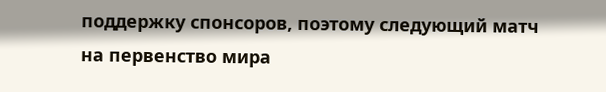поддержку спонсоров, поэтому следующий матч на первенство мира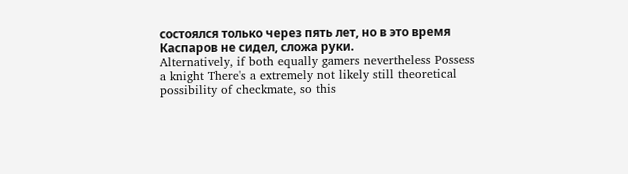состоялся только через пять лет, но в это время Каспаров не сидел, сложа руки.
Alternatively, if both equally gamers nevertheless Possess a knight There's a extremely not likely still theoretical possibility of checkmate, so this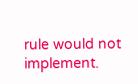rule would not implement.